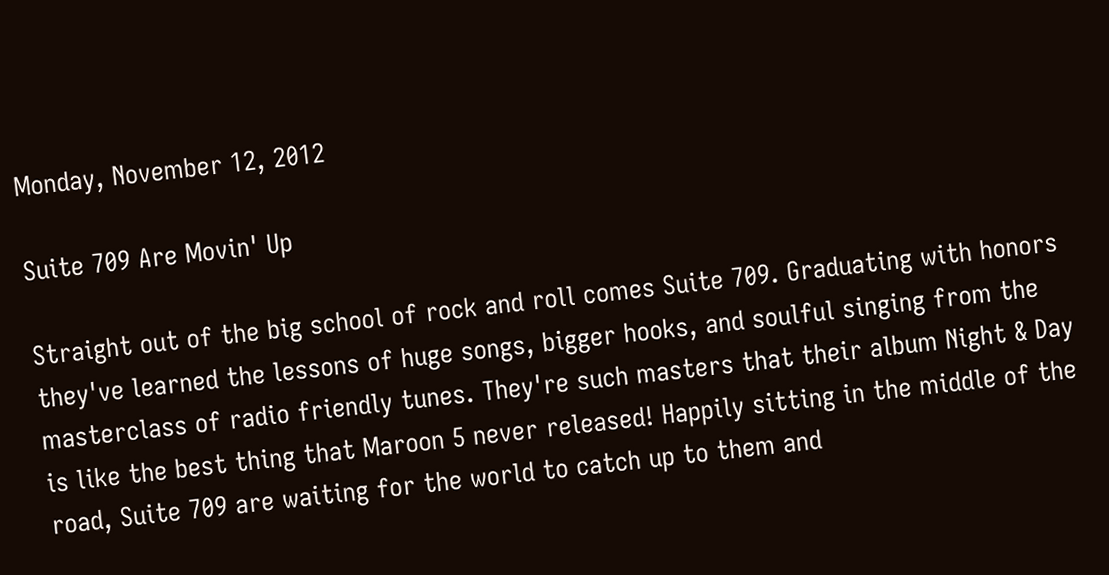Monday, November 12, 2012

Suite 709 Are Movin' Up

Straight out of the big school of rock and roll comes Suite 709. Graduating with honors they've learned the lessons of huge songs, bigger hooks, and soulful singing from the masterclass of radio friendly tunes. They're such masters that their album Night & Day is like the best thing that Maroon 5 never released! Happily sitting in the middle of the road, Suite 709 are waiting for the world to catch up to them and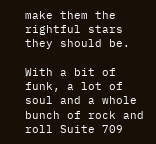make them the rightful stars they should be.

With a bit of funk, a lot of soul and a whole bunch of rock and roll Suite 709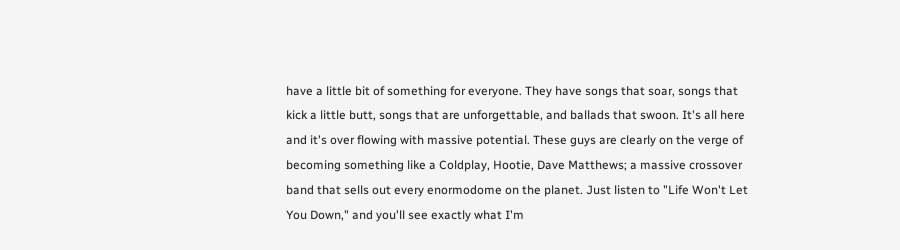have a little bit of something for everyone. They have songs that soar, songs that kick a little butt, songs that are unforgettable, and ballads that swoon. It's all here and it's over flowing with massive potential. These guys are clearly on the verge of becoming something like a Coldplay, Hootie, Dave Matthews; a massive crossover band that sells out every enormodome on the planet. Just listen to "Life Won't Let You Down," and you'll see exactly what I'm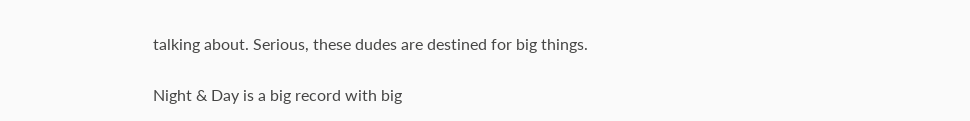talking about. Serious, these dudes are destined for big things.

Night & Day is a big record with big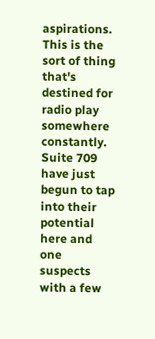aspirations. This is the sort of thing that's destined for radio play somewhere constantly. Suite 709 have just begun to tap into their potential here and one suspects with a few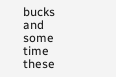bucks and some time these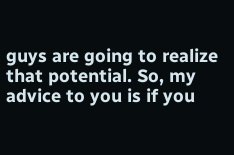guys are going to realize that potential. So, my advice to you is if you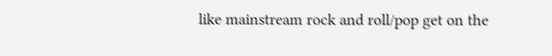like mainstream rock and roll/pop get on the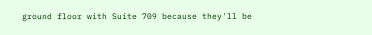ground floor with Suite 709 because they'll be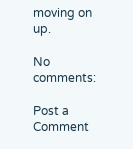moving on up.

No comments:

Post a Comment